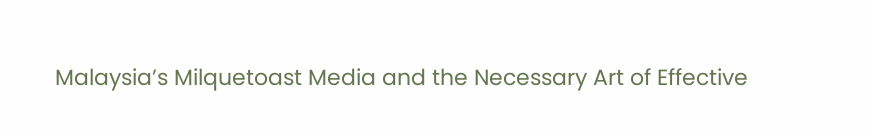Malaysia’s Milquetoast Media and the Necessary Art of Effective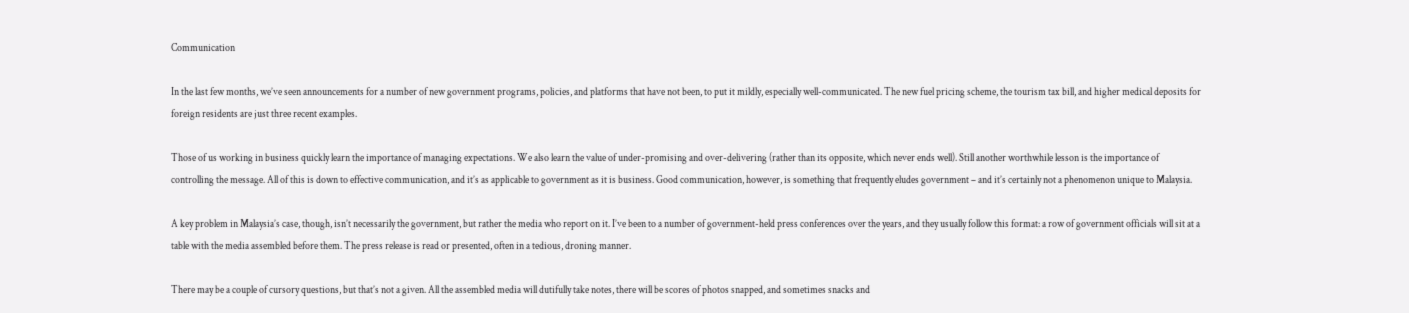Communication

In the last few months, we’ve seen announcements for a number of new government programs, policies, and platforms that have not been, to put it mildly, especially well-communicated. The new fuel pricing scheme, the tourism tax bill, and higher medical deposits for foreign residents are just three recent examples.

Those of us working in business quickly learn the importance of managing expectations. We also learn the value of under-promising and over-delivering (rather than its opposite, which never ends well). Still another worthwhile lesson is the importance of controlling the message. All of this is down to effective communication, and it’s as applicable to government as it is business. Good communication, however, is something that frequently eludes government – and it’s certainly not a phenomenon unique to Malaysia.

A key problem in Malaysia’s case, though, isn’t necessarily the government, but rather the media who report on it. I’ve been to a number of government-held press conferences over the years, and they usually follow this format: a row of government officials will sit at a table with the media assembled before them. The press release is read or presented, often in a tedious, droning manner.

There may be a couple of cursory questions, but that’s not a given. All the assembled media will dutifully take notes, there will be scores of photos snapped, and sometimes snacks and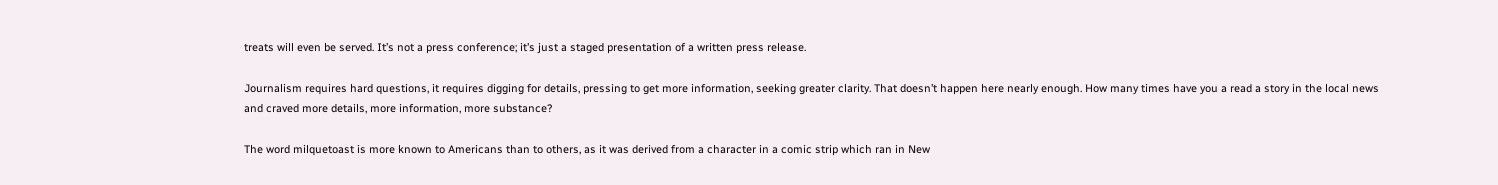treats will even be served. It’s not a press conference; it’s just a staged presentation of a written press release.

Journalism requires hard questions, it requires digging for details, pressing to get more information, seeking greater clarity. That doesn’t happen here nearly enough. How many times have you a read a story in the local news and craved more details, more information, more substance?

The word milquetoast is more known to Americans than to others, as it was derived from a character in a comic strip which ran in New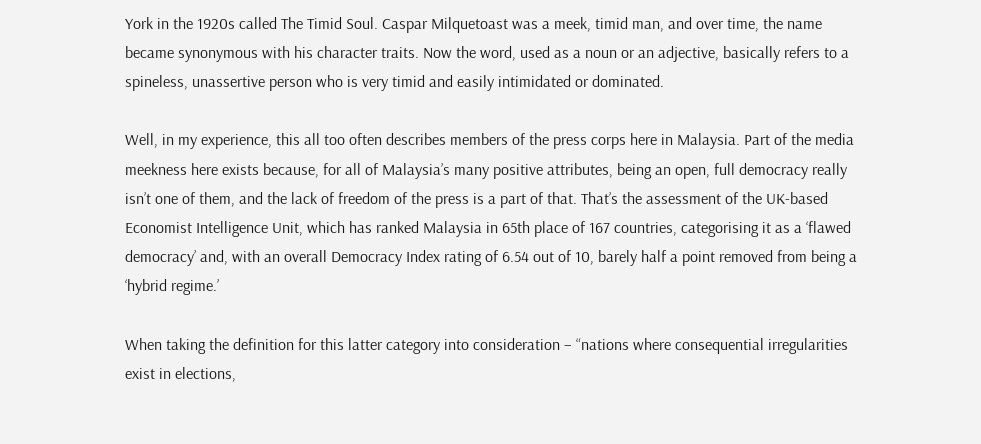York in the 1920s called The Timid Soul. Caspar Milquetoast was a meek, timid man, and over time, the name became synonymous with his character traits. Now the word, used as a noun or an adjective, basically refers to a spineless, unassertive person who is very timid and easily intimidated or dominated.

Well, in my experience, this all too often describes members of the press corps here in Malaysia. Part of the media meekness here exists because, for all of Malaysia’s many positive attributes, being an open, full democracy really isn’t one of them, and the lack of freedom of the press is a part of that. That’s the assessment of the UK-based Economist Intelligence Unit, which has ranked Malaysia in 65th place of 167 countries, categorising it as a ‘flawed democracy’ and, with an overall Democracy Index rating of 6.54 out of 10, barely half a point removed from being a ‘hybrid regime.’

When taking the definition for this latter category into consideration – “nations where consequential irregularities exist in elections,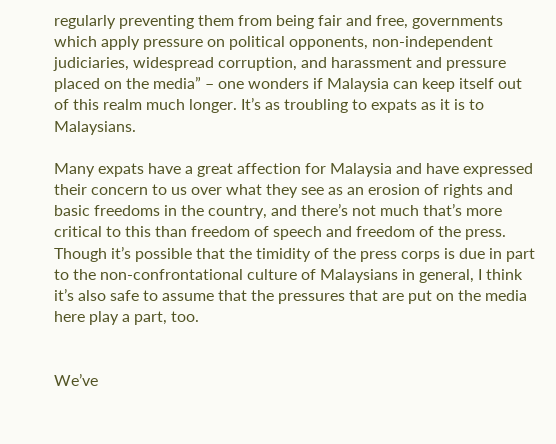regularly preventing them from being fair and free, governments which apply pressure on political opponents, non-independent judiciaries, widespread corruption, and harassment and pressure placed on the media” – one wonders if Malaysia can keep itself out of this realm much longer. It’s as troubling to expats as it is to Malaysians.

Many expats have a great affection for Malaysia and have expressed their concern to us over what they see as an erosion of rights and basic freedoms in the country, and there’s not much that’s more critical to this than freedom of speech and freedom of the press. Though it’s possible that the timidity of the press corps is due in part to the non-confrontational culture of Malaysians in general, I think it’s also safe to assume that the pressures that are put on the media here play a part, too.


We’ve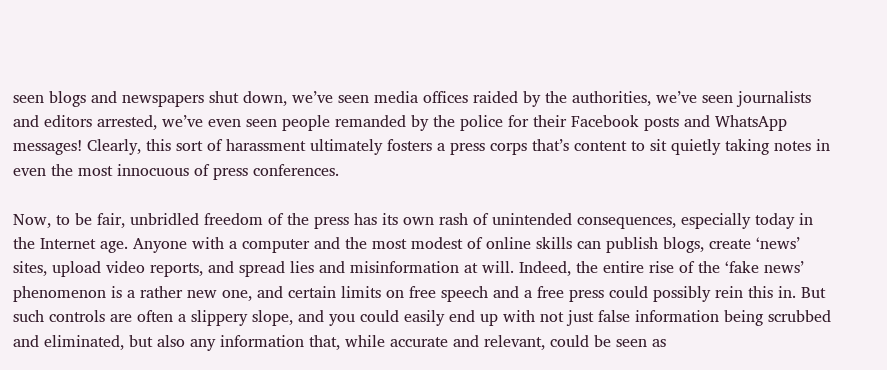seen blogs and newspapers shut down, we’ve seen media offices raided by the authorities, we’ve seen journalists and editors arrested, we’ve even seen people remanded by the police for their Facebook posts and WhatsApp messages! Clearly, this sort of harassment ultimately fosters a press corps that’s content to sit quietly taking notes in even the most innocuous of press conferences.

Now, to be fair, unbridled freedom of the press has its own rash of unintended consequences, especially today in the Internet age. Anyone with a computer and the most modest of online skills can publish blogs, create ‘news’ sites, upload video reports, and spread lies and misinformation at will. Indeed, the entire rise of the ‘fake news’ phenomenon is a rather new one, and certain limits on free speech and a free press could possibly rein this in. But such controls are often a slippery slope, and you could easily end up with not just false information being scrubbed and eliminated, but also any information that, while accurate and relevant, could be seen as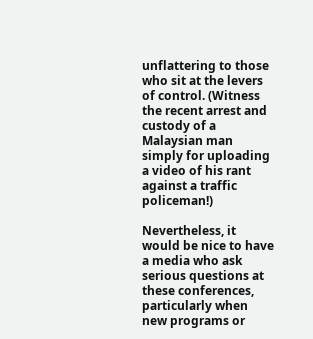unflattering to those who sit at the levers of control. (Witness the recent arrest and custody of a Malaysian man simply for uploading a video of his rant against a traffic policeman!)

Nevertheless, it would be nice to have a media who ask serious questions at these conferences, particularly when new programs or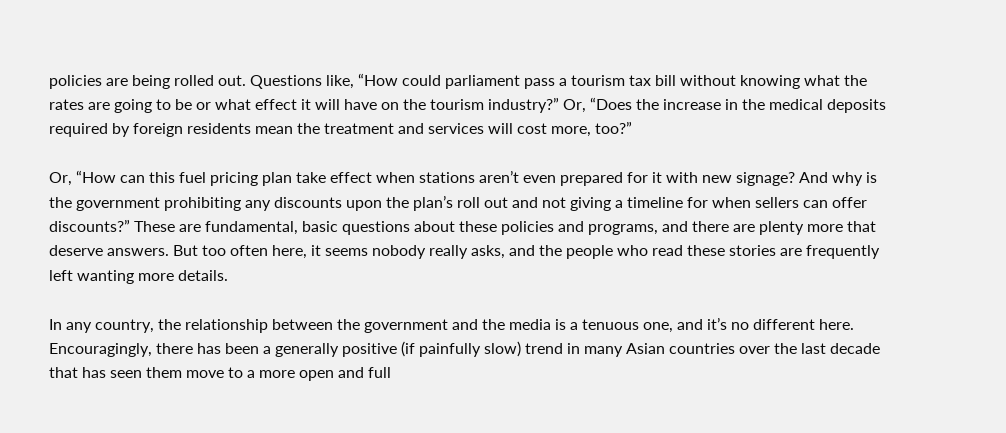policies are being rolled out. Questions like, “How could parliament pass a tourism tax bill without knowing what the rates are going to be or what effect it will have on the tourism industry?” Or, “Does the increase in the medical deposits required by foreign residents mean the treatment and services will cost more, too?”

Or, “How can this fuel pricing plan take effect when stations aren’t even prepared for it with new signage? And why is the government prohibiting any discounts upon the plan’s roll out and not giving a timeline for when sellers can offer discounts?” These are fundamental, basic questions about these policies and programs, and there are plenty more that deserve answers. But too often here, it seems nobody really asks, and the people who read these stories are frequently left wanting more details.

In any country, the relationship between the government and the media is a tenuous one, and it’s no different here. Encouragingly, there has been a generally positive (if painfully slow) trend in many Asian countries over the last decade that has seen them move to a more open and full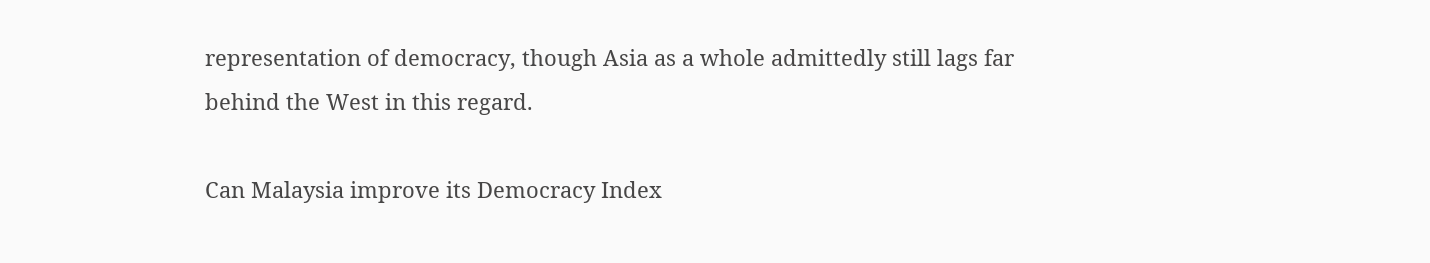representation of democracy, though Asia as a whole admittedly still lags far behind the West in this regard.

Can Malaysia improve its Democracy Index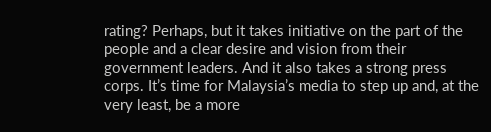rating? Perhaps, but it takes initiative on the part of the people and a clear desire and vision from their government leaders. And it also takes a strong press corps. It’s time for Malaysia’s media to step up and, at the very least, be a more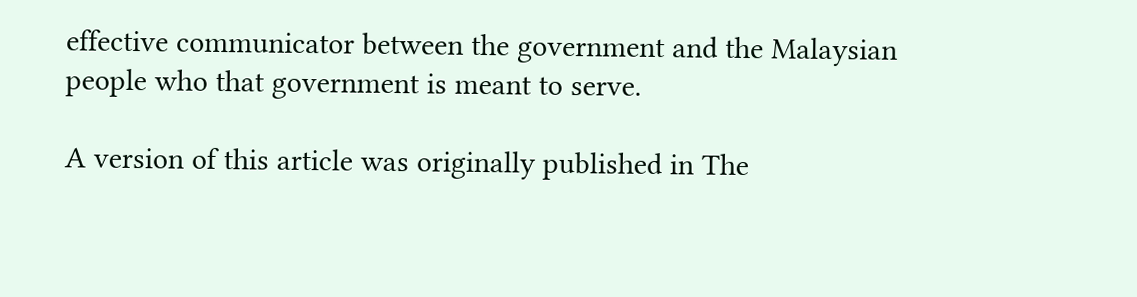effective communicator between the government and the Malaysian people who that government is meant to serve.

A version of this article was originally published in The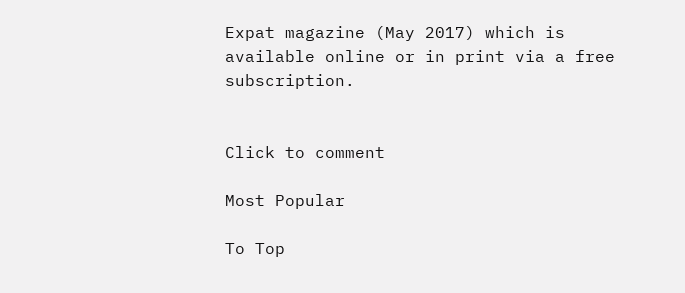Expat magazine (May 2017) which is available online or in print via a free subscription.


Click to comment

Most Popular

To Top